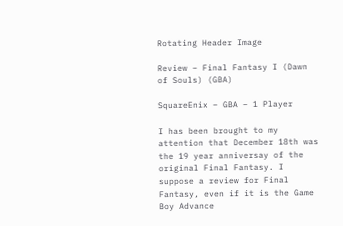Rotating Header Image

Review – Final Fantasy I (Dawn of Souls) (GBA)

SquareEnix – GBA – 1 Player

I has been brought to my attention that December 18th was the 19 year anniversay of the original Final Fantasy. I suppose a review for Final Fantasy, even if it is the Game Boy Advance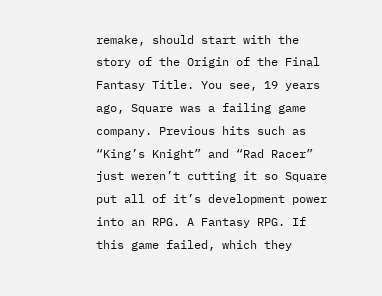remake, should start with the story of the Origin of the Final Fantasy Title. You see, 19 years ago, Square was a failing game company. Previous hits such as “King’s Knight” and “Rad Racer” just weren’t cutting it so Square put all of it’s development power into an RPG. A Fantasy RPG. If this game failed, which they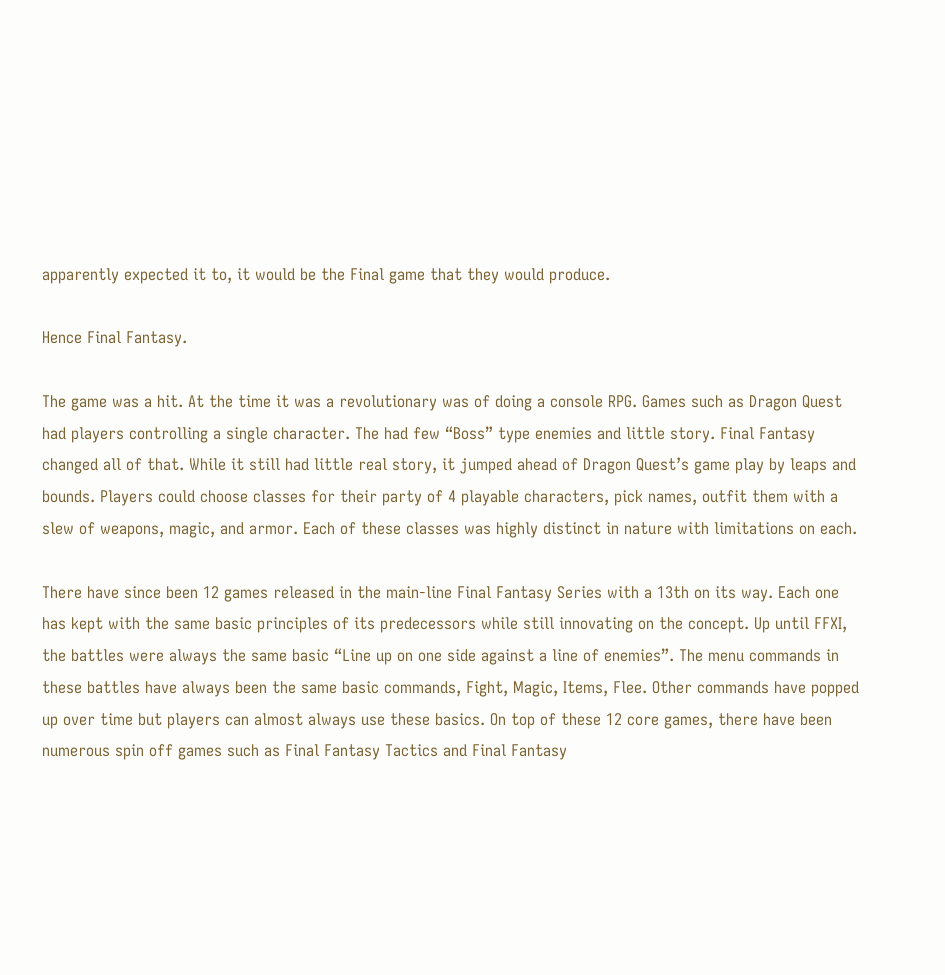apparently expected it to, it would be the Final game that they would produce.

Hence Final Fantasy.

The game was a hit. At the time it was a revolutionary was of doing a console RPG. Games such as Dragon Quest had players controlling a single character. The had few “Boss” type enemies and little story. Final Fantasy changed all of that. While it still had little real story, it jumped ahead of Dragon Quest’s game play by leaps and bounds. Players could choose classes for their party of 4 playable characters, pick names, outfit them with a slew of weapons, magic, and armor. Each of these classes was highly distinct in nature with limitations on each.

There have since been 12 games released in the main-line Final Fantasy Series with a 13th on its way. Each one has kept with the same basic principles of its predecessors while still innovating on the concept. Up until FFXI, the battles were always the same basic “Line up on one side against a line of enemies”. The menu commands in these battles have always been the same basic commands, Fight, Magic, Items, Flee. Other commands have popped up over time but players can almost always use these basics. On top of these 12 core games, there have been numerous spin off games such as Final Fantasy Tactics and Final Fantasy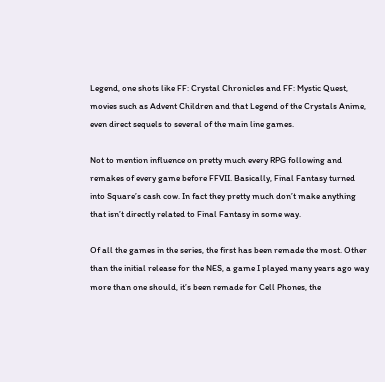Legend, one shots like FF: Crystal Chronicles and FF: Mystic Quest, movies such as Advent Children and that Legend of the Crystals Anime, even direct sequels to several of the main line games.

Not to mention influence on pretty much every RPG following and remakes of every game before FFVII. Basically, Final Fantasy turned into Square’s cash cow. In fact they pretty much don’t make anything that isn’t directly related to Final Fantasy in some way.

Of all the games in the series, the first has been remade the most. Other than the initial release for the NES, a game I played many years ago way more than one should, it’s been remade for Cell Phones, the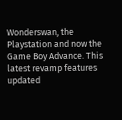Wonderswan, the Playstation and now the Game Boy Advance. This latest revamp features updated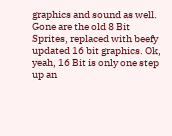graphics and sound as well. Gone are the old 8 Bit Sprites, replaced with beefy updated 16 bit graphics. Ok, yeah, 16 Bit is only one step up an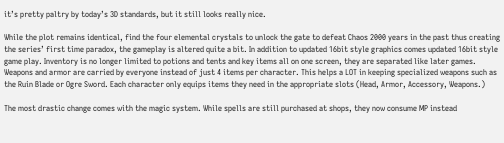it’s pretty paltry by today’s 3D standards, but it still looks really nice.

While the plot remains identical, find the four elemental crystals to unlock the gate to defeat Chaos 2000 years in the past thus creating the series’ first time paradox, the gameplay is altered quite a bit. In addition to updated 16bit style graphics comes updated 16bit style game play. Inventory is no longer limited to potions and tents and key items all on one screen, they are separated like later games. Weapons and armor are carried by everyone instead of just 4 items per character. This helps a LOT in keeping specialized weapons such as the Ruin Blade or Ogre Sword. Each character only equips items they need in the appropriate slots (Head, Armor, Accessory, Weapons.)

The most drastic change comes with the magic system. While spells are still purchased at shops, they now consume MP instead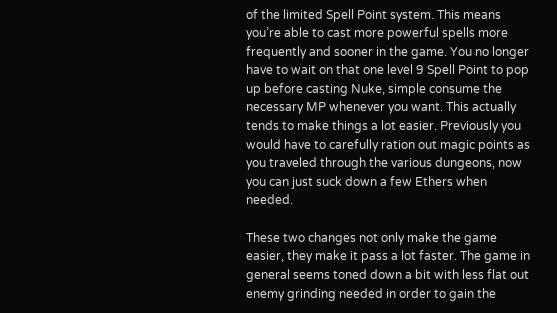of the limited Spell Point system. This means you’re able to cast more powerful spells more frequently and sooner in the game. You no longer have to wait on that one level 9 Spell Point to pop up before casting Nuke, simple consume the necessary MP whenever you want. This actually tends to make things a lot easier. Previously you would have to carefully ration out magic points as you traveled through the various dungeons, now you can just suck down a few Ethers when needed.

These two changes not only make the game easier, they make it pass a lot faster. The game in general seems toned down a bit with less flat out enemy grinding needed in order to gain the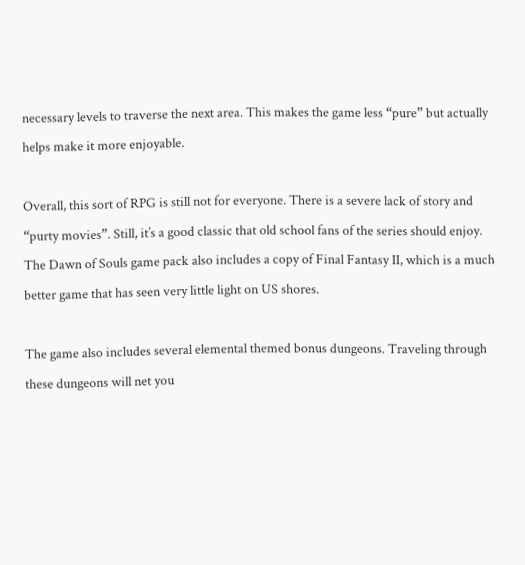necessary levels to traverse the next area. This makes the game less “pure” but actually helps make it more enjoyable.

Overall, this sort of RPG is still not for everyone. There is a severe lack of story and “purty movies”. Still, it’s a good classic that old school fans of the series should enjoy. The Dawn of Souls game pack also includes a copy of Final Fantasy II, which is a much better game that has seen very little light on US shores.

The game also includes several elemental themed bonus dungeons. Traveling through these dungeons will net you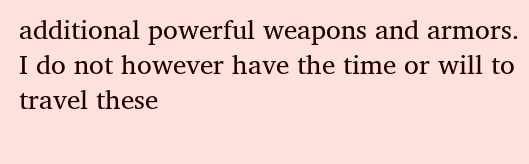additional powerful weapons and armors. I do not however have the time or will to travel these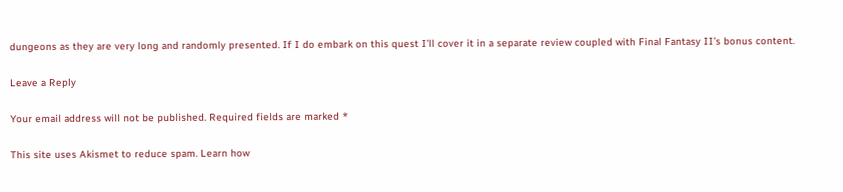dungeons as they are very long and randomly presented. If I do embark on this quest I’ll cover it in a separate review coupled with Final Fantasy II’s bonus content.

Leave a Reply

Your email address will not be published. Required fields are marked *

This site uses Akismet to reduce spam. Learn how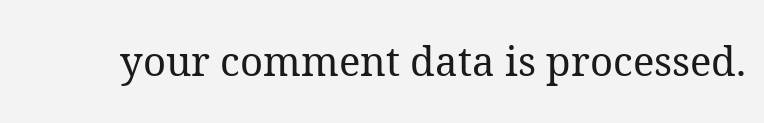your comment data is processed.